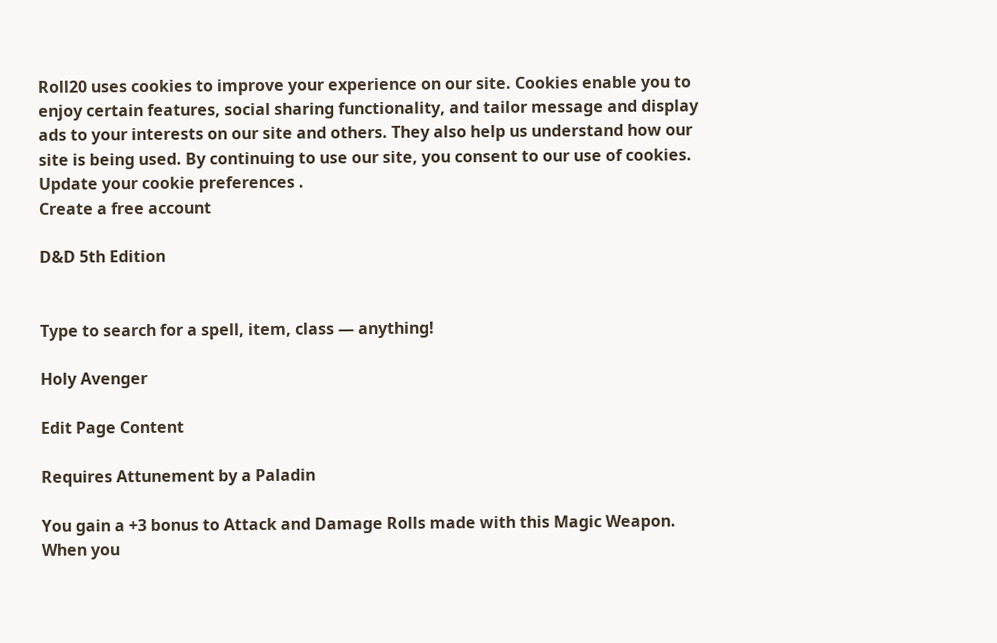Roll20 uses cookies to improve your experience on our site. Cookies enable you to enjoy certain features, social sharing functionality, and tailor message and display ads to your interests on our site and others. They also help us understand how our site is being used. By continuing to use our site, you consent to our use of cookies. Update your cookie preferences .
Create a free account

D&D 5th Edition


Type to search for a spell, item, class — anything!

Holy Avenger

Edit Page Content

Requires Attunement by a Paladin

You gain a +3 bonus to Attack and Damage Rolls made with this Magic Weapon. When you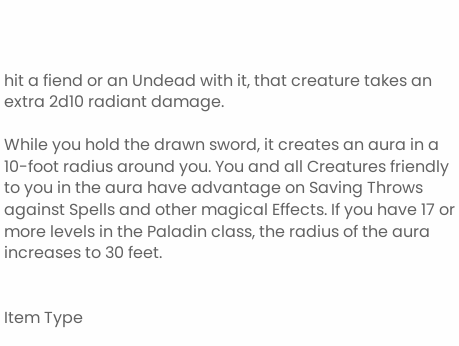hit a fiend or an Undead with it, that creature takes an extra 2d10 radiant damage.

While you hold the drawn sword, it creates an aura in a 10-foot radius around you. You and all Creatures friendly to you in the aura have advantage on Saving Throws against Spells and other magical Effects. If you have 17 or more levels in the Paladin class, the radius of the aura increases to 30 feet.


Item Type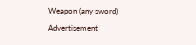Weapon (any sword)
Advertisement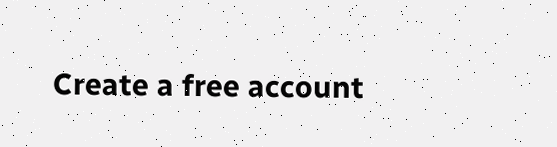Create a free account